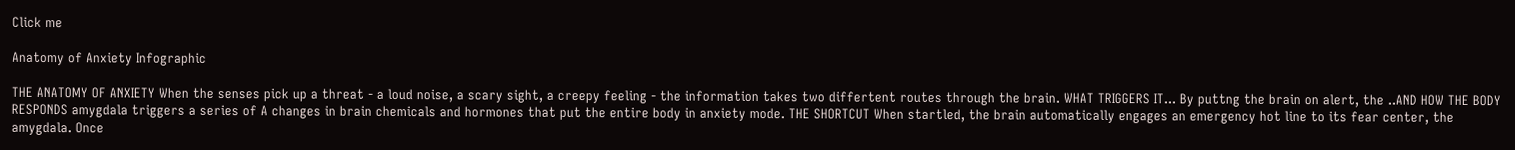Click me

Anatomy of Anxiety Infographic

THE ANATOMY OF ANXIETY When the senses pick up a threat - a loud noise, a scary sight, a creepy feeling - the information takes two differtent routes through the brain. WHAT TRIGGERS IT... By puttng the brain on alert, the ..AND HOW THE BODY RESPONDS amygdala triggers a series of A changes in brain chemicals and hormones that put the entire body in anxiety mode. THE SHORTCUT When startled, the brain automatically engages an emergency hot line to its fear center, the amygdala. Once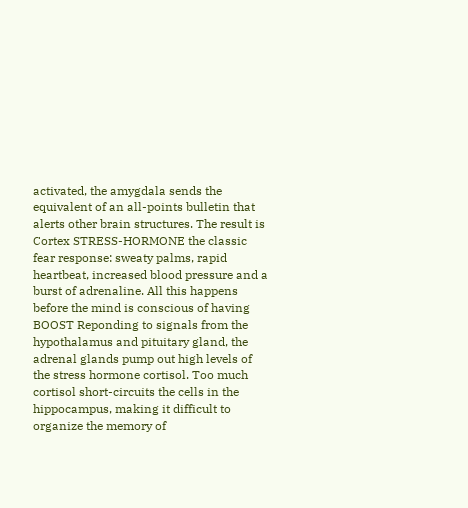activated, the amygdala sends the equivalent of an all-points bulletin that alerts other brain structures. The result is Cortex STRESS-HORMONE the classic fear response: sweaty palms, rapid heartbeat, increased blood pressure and a burst of adrenaline. All this happens before the mind is conscious of having BOOST Reponding to signals from the hypothalamus and pituitary gland, the adrenal glands pump out high levels of the stress hormone cortisol. Too much cortisol short-circuits the cells in the hippocampus, making it difficult to organize the memory of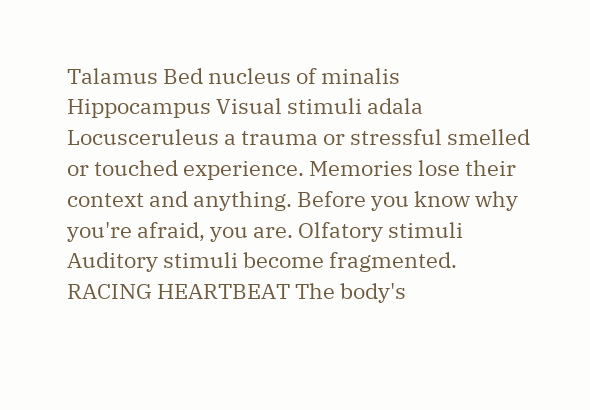Talamus Bed nucleus of minalis Hippocampus Visual stimuli adala Locusceruleus a trauma or stressful smelled or touched experience. Memories lose their context and anything. Before you know why you're afraid, you are. Olfatory stimuli Auditory stimuli become fragmented. RACING HEARTBEAT The body's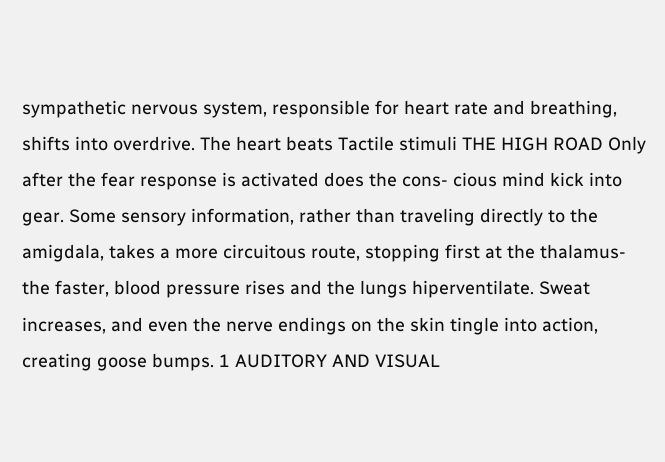sympathetic nervous system, responsible for heart rate and breathing, shifts into overdrive. The heart beats Tactile stimuli THE HIGH ROAD Only after the fear response is activated does the cons- cious mind kick into gear. Some sensory information, rather than traveling directly to the amigdala, takes a more circuitous route, stopping first at the thalamus- the faster, blood pressure rises and the lungs hiperventilate. Sweat increases, and even the nerve endings on the skin tingle into action, creating goose bumps. 1 AUDITORY AND VISUAL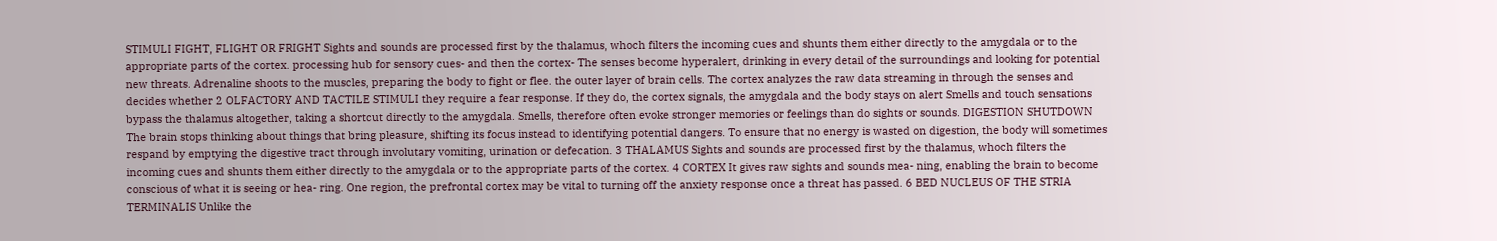STIMULI FIGHT, FLIGHT OR FRIGHT Sights and sounds are processed first by the thalamus, whoch filters the incoming cues and shunts them either directly to the amygdala or to the appropriate parts of the cortex. processing hub for sensory cues- and then the cortex- The senses become hyperalert, drinking in every detail of the surroundings and looking for potential new threats. Adrenaline shoots to the muscles, preparing the body to fight or flee. the outer layer of brain cells. The cortex analyzes the raw data streaming in through the senses and decides whether 2 OLFACTORY AND TACTILE STIMULI they require a fear response. If they do, the cortex signals, the amygdala and the body stays on alert Smells and touch sensations bypass the thalamus altogether, taking a shortcut directly to the amygdala. Smells, therefore often evoke stronger memories or feelings than do sights or sounds. DIGESTION SHUTDOWN The brain stops thinking about things that bring pleasure, shifting its focus instead to identifying potential dangers. To ensure that no energy is wasted on digestion, the body will sometimes respand by emptying the digestive tract through involutary vomiting, urination or defecation. 3 THALAMUS Sights and sounds are processed first by the thalamus, whoch filters the incoming cues and shunts them either directly to the amygdala or to the appropriate parts of the cortex. 4 CORTEX It gives raw sights and sounds mea- ning, enabling the brain to become conscious of what it is seeing or hea- ring. One region, the prefrontal cortex may be vital to turning off the anxiety response once a threat has passed. 6 BED NUCLEUS OF THE STRIA TERMINALIS Unlike the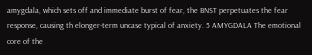amygdala, which sets off and immediate burst of fear, the BNST perpetuates the fear response, causing th elonger-term uncase typical of anxiety. 5 AMYGDALA The emotional core of the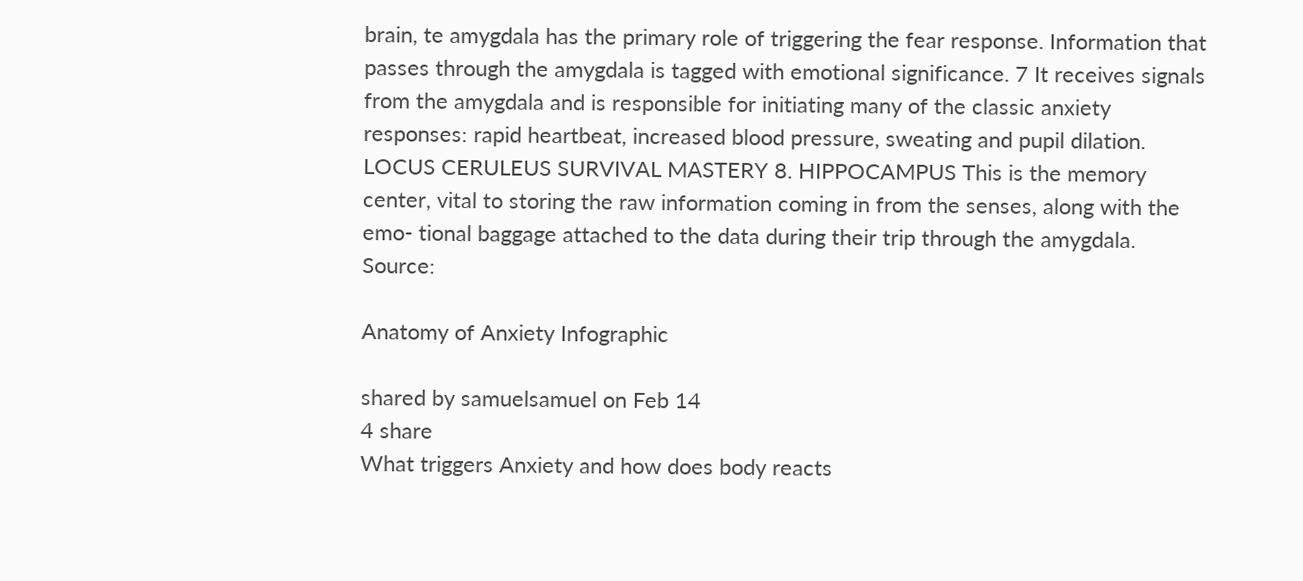brain, te amygdala has the primary role of triggering the fear response. Information that passes through the amygdala is tagged with emotional significance. 7 It receives signals from the amygdala and is responsible for initiating many of the classic anxiety responses: rapid heartbeat, increased blood pressure, sweating and pupil dilation. LOCUS CERULEUS SURVIVAL MASTERY 8. HIPPOCAMPUS This is the memory center, vital to storing the raw information coming in from the senses, along with the emo- tional baggage attached to the data during their trip through the amygdala. Source:

Anatomy of Anxiety Infographic

shared by samuelsamuel on Feb 14
4 share
What triggers Anxiety and how does body reacts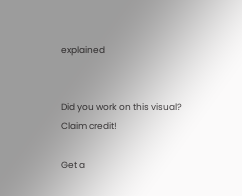explained


Did you work on this visual? Claim credit!

Get a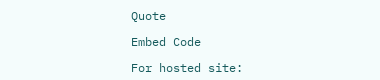Quote

Embed Code

For hosted site: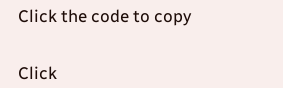Click the code to copy


Click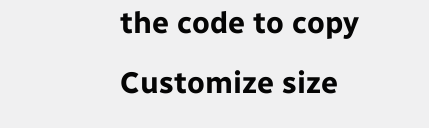the code to copy
Customize size